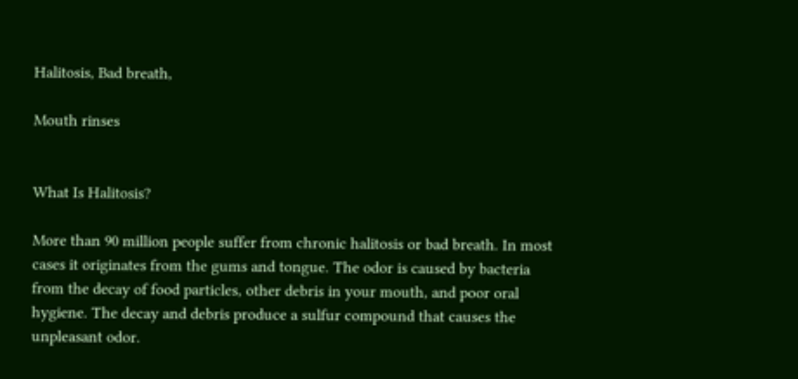Halitosis, Bad breath,

Mouth rinses


What Is Halitosis?

More than 90 million people suffer from chronic halitosis or bad breath. In most cases it originates from the gums and tongue. The odor is caused by bacteria from the decay of food particles, other debris in your mouth, and poor oral hygiene. The decay and debris produce a sulfur compound that causes the unpleasant odor.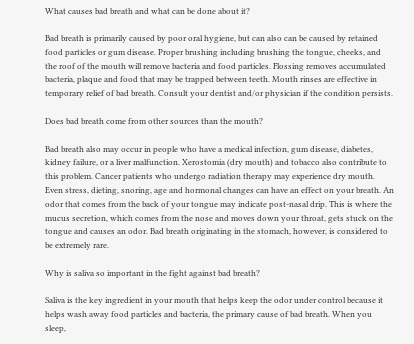What causes bad breath and what can be done about it?

Bad breath is primarily caused by poor oral hygiene, but can also can be caused by retained food particles or gum disease. Proper brushing including brushing the tongue, cheeks, and the roof of the mouth will remove bacteria and food particles. Flossing removes accumulated bacteria, plaque and food that may be trapped between teeth. Mouth rinses are effective in temporary relief of bad breath. Consult your dentist and/or physician if the condition persists.

Does bad breath come from other sources than the mouth?

Bad breath also may occur in people who have a medical infection, gum disease, diabetes, kidney failure, or a liver malfunction. Xerostomia (dry mouth) and tobacco also contribute to this problem. Cancer patients who undergo radiation therapy may experience dry mouth. Even stress, dieting, snoring, age and hormonal changes can have an effect on your breath. An odor that comes from the back of your tongue may indicate post-nasal drip. This is where the mucus secretion, which comes from the nose and moves down your throat, gets stuck on the tongue and causes an odor. Bad breath originating in the stomach, however, is considered to be extremely rare.

Why is saliva so important in the fight against bad breath?

Saliva is the key ingredient in your mouth that helps keep the odor under control because it helps wash away food particles and bacteria, the primary cause of bad breath. When you sleep,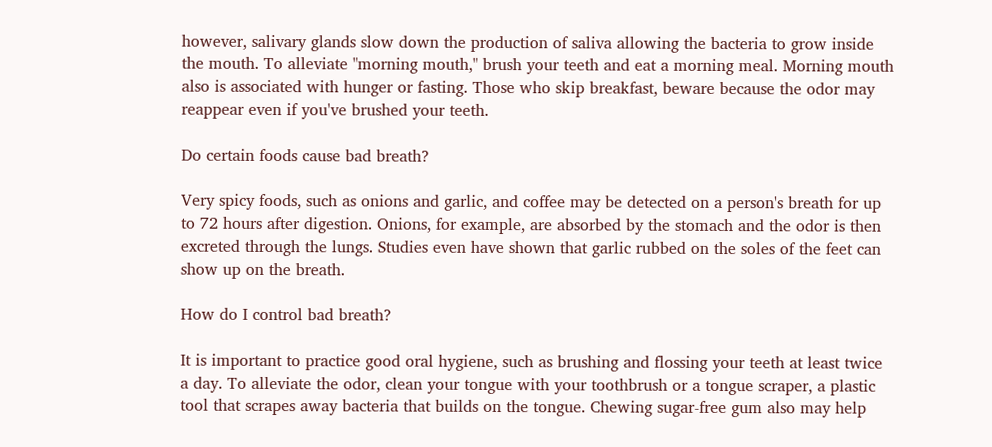however, salivary glands slow down the production of saliva allowing the bacteria to grow inside the mouth. To alleviate "morning mouth," brush your teeth and eat a morning meal. Morning mouth also is associated with hunger or fasting. Those who skip breakfast, beware because the odor may reappear even if you've brushed your teeth.

Do certain foods cause bad breath?

Very spicy foods, such as onions and garlic, and coffee may be detected on a person's breath for up to 72 hours after digestion. Onions, for example, are absorbed by the stomach and the odor is then excreted through the lungs. Studies even have shown that garlic rubbed on the soles of the feet can show up on the breath.

How do I control bad breath?

It is important to practice good oral hygiene, such as brushing and flossing your teeth at least twice a day. To alleviate the odor, clean your tongue with your toothbrush or a tongue scraper, a plastic tool that scrapes away bacteria that builds on the tongue. Chewing sugar-free gum also may help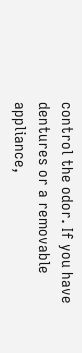control the odor. If you have dentures or a removable appliance,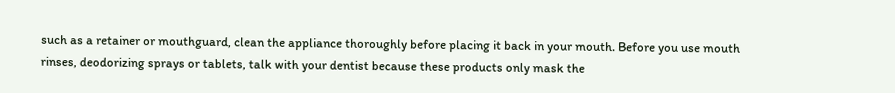such as a retainer or mouthguard, clean the appliance thoroughly before placing it back in your mouth. Before you use mouth rinses, deodorizing sprays or tablets, talk with your dentist because these products only mask the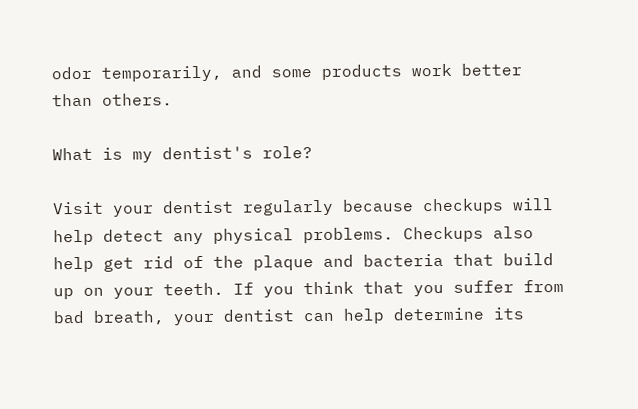odor temporarily, and some products work better than others.

What is my dentist's role?

Visit your dentist regularly because checkups will help detect any physical problems. Checkups also help get rid of the plaque and bacteria that build up on your teeth. If you think that you suffer from bad breath, your dentist can help determine its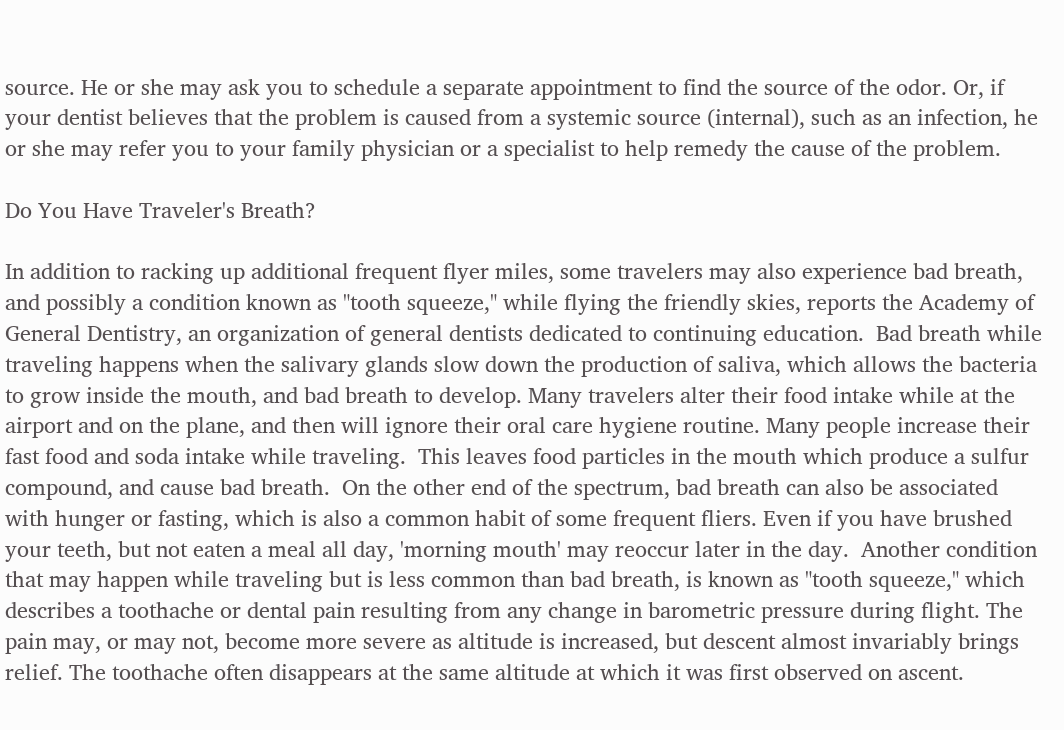source. He or she may ask you to schedule a separate appointment to find the source of the odor. Or, if your dentist believes that the problem is caused from a systemic source (internal), such as an infection, he or she may refer you to your family physician or a specialist to help remedy the cause of the problem.

Do You Have Traveler's Breath?

In addition to racking up additional frequent flyer miles, some travelers may also experience bad breath, and possibly a condition known as "tooth squeeze," while flying the friendly skies, reports the Academy of General Dentistry, an organization of general dentists dedicated to continuing education.  Bad breath while traveling happens when the salivary glands slow down the production of saliva, which allows the bacteria to grow inside the mouth, and bad breath to develop. Many travelers alter their food intake while at the airport and on the plane, and then will ignore their oral care hygiene routine. Many people increase their fast food and soda intake while traveling.  This leaves food particles in the mouth which produce a sulfur compound, and cause bad breath.  On the other end of the spectrum, bad breath can also be associated with hunger or fasting, which is also a common habit of some frequent fliers. Even if you have brushed your teeth, but not eaten a meal all day, 'morning mouth' may reoccur later in the day.  Another condition that may happen while traveling but is less common than bad breath, is known as "tooth squeeze," which describes a toothache or dental pain resulting from any change in barometric pressure during flight. The pain may, or may not, become more severe as altitude is increased, but descent almost invariably brings relief. The toothache often disappears at the same altitude at which it was first observed on ascent.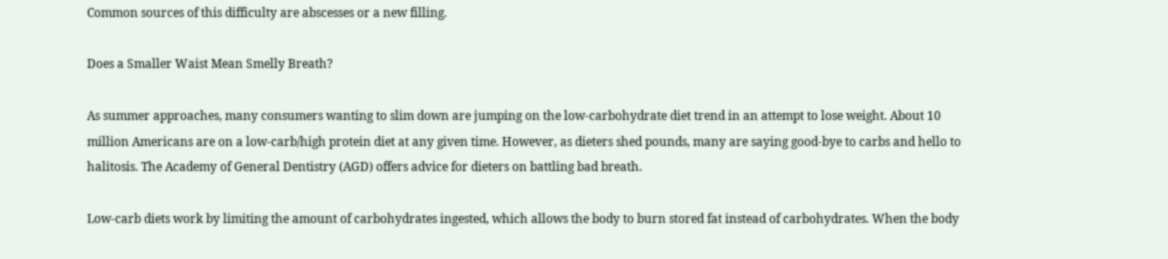Common sources of this difficulty are abscesses or a new filling.

Does a Smaller Waist Mean Smelly Breath?

As summer approaches, many consumers wanting to slim down are jumping on the low-carbohydrate diet trend in an attempt to lose weight. About 10 million Americans are on a low-carb/high protein diet at any given time. However, as dieters shed pounds, many are saying good-bye to carbs and hello to halitosis. The Academy of General Dentistry (AGD) offers advice for dieters on battling bad breath.

Low-carb diets work by limiting the amount of carbohydrates ingested, which allows the body to burn stored fat instead of carbohydrates. When the body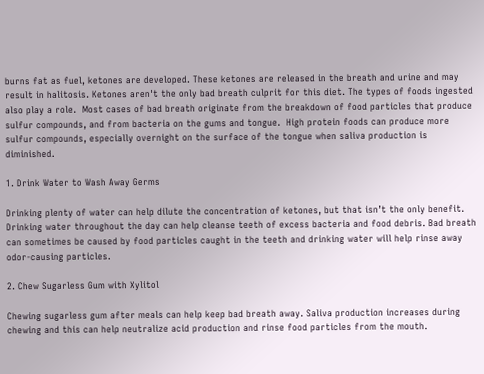burns fat as fuel, ketones are developed. These ketones are released in the breath and urine and may result in halitosis. Ketones aren't the only bad breath culprit for this diet. The types of foods ingested also play a role.  Most cases of bad breath originate from the breakdown of food particles that produce sulfur compounds, and from bacteria on the gums and tongue.  High protein foods can produce more sulfur compounds, especially overnight on the surface of the tongue when saliva production is diminished.

1. Drink Water to Wash Away Germs

Drinking plenty of water can help dilute the concentration of ketones, but that isn’t the only benefit. Drinking water throughout the day can help cleanse teeth of excess bacteria and food debris. Bad breath can sometimes be caused by food particles caught in the teeth and drinking water will help rinse away odor-causing particles.

2. Chew Sugarless Gum with Xylitol

Chewing sugarless gum after meals can help keep bad breath away. Saliva production increases during chewing and this can help neutralize acid production and rinse food particles from the mouth.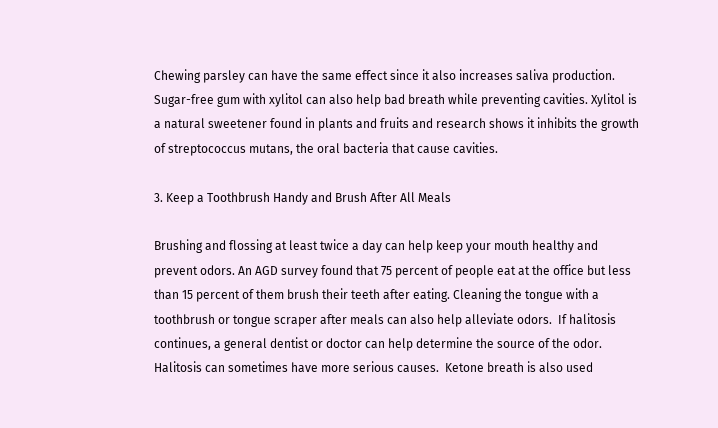Chewing parsley can have the same effect since it also increases saliva production.  Sugar-free gum with xylitol can also help bad breath while preventing cavities. Xylitol is a natural sweetener found in plants and fruits and research shows it inhibits the growth of streptococcus mutans, the oral bacteria that cause cavities.

3. Keep a Toothbrush Handy and Brush After All Meals

Brushing and flossing at least twice a day can help keep your mouth healthy and prevent odors. An AGD survey found that 75 percent of people eat at the office but less than 15 percent of them brush their teeth after eating. Cleaning the tongue with a toothbrush or tongue scraper after meals can also help alleviate odors.  If halitosis continues, a general dentist or doctor can help determine the source of the odor. Halitosis can sometimes have more serious causes.  Ketone breath is also used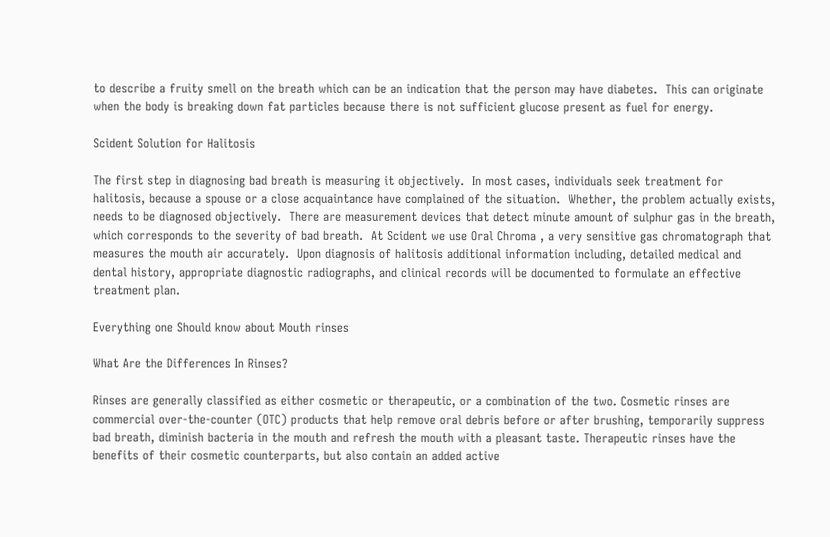to describe a fruity smell on the breath which can be an indication that the person may have diabetes.  This can originate when the body is breaking down fat particles because there is not sufficient glucose present as fuel for energy.

Scident Solution for Halitosis

The first step in diagnosing bad breath is measuring it objectively.  In most cases, individuals seek treatment for halitosis, because a spouse or a close acquaintance have complained of the situation.  Whether, the problem actually exists, needs to be diagnosed objectively.  There are measurement devices that detect minute amount of sulphur gas in the breath, which corresponds to the severity of bad breath.  At Scident we use Oral Chroma , a very sensitive gas chromatograph that measures the mouth air accurately.  Upon diagnosis of halitosis additional information including, detailed medical and dental history, appropriate diagnostic radiographs, and clinical records will be documented to formulate an effective treatment plan.

Everything one Should know about Mouth rinses

What Are the Differences In Rinses?

Rinses are generally classified as either cosmetic or therapeutic, or a combination of the two. Cosmetic rinses are commercial over-the-counter (OTC) products that help remove oral debris before or after brushing, temporarily suppress bad breath, diminish bacteria in the mouth and refresh the mouth with a pleasant taste. Therapeutic rinses have the benefits of their cosmetic counterparts, but also contain an added active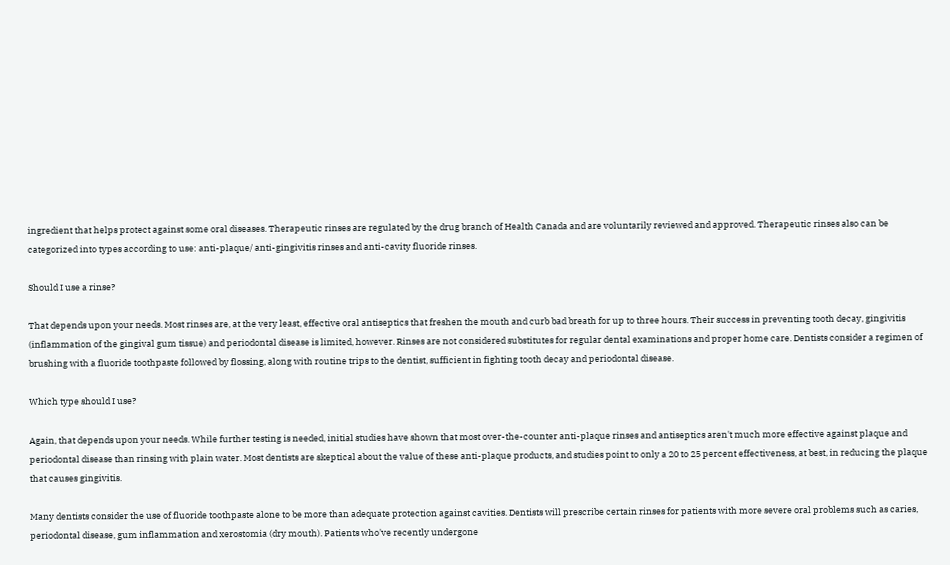ingredient that helps protect against some oral diseases. Therapeutic rinses are regulated by the drug branch of Health Canada and are voluntarily reviewed and approved. Therapeutic rinses also can be categorized into types according to use: anti-plaque/ anti-gingivitis rinses and anti-cavity fluoride rinses.

Should I use a rinse?

That depends upon your needs. Most rinses are, at the very least, effective oral antiseptics that freshen the mouth and curb bad breath for up to three hours. Their success in preventing tooth decay, gingivitis (inflammation of the gingival gum tissue) and periodontal disease is limited, however. Rinses are not considered substitutes for regular dental examinations and proper home care. Dentists consider a regimen of brushing with a fluoride toothpaste followed by flossing, along with routine trips to the dentist, sufficient in fighting tooth decay and periodontal disease.

Which type should I use?

Again, that depends upon your needs. While further testing is needed, initial studies have shown that most over-the-counter anti-plaque rinses and antiseptics aren't much more effective against plaque and periodontal disease than rinsing with plain water. Most dentists are skeptical about the value of these anti-plaque products, and studies point to only a 20 to 25 percent effectiveness, at best, in reducing the plaque that causes gingivitis.

Many dentists consider the use of fluoride toothpaste alone to be more than adequate protection against cavities. Dentists will prescribe certain rinses for patients with more severe oral problems such as caries, periodontal disease, gum inflammation and xerostomia (dry mouth). Patients who've recently undergone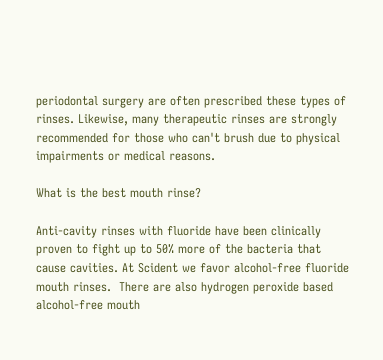periodontal surgery are often prescribed these types of rinses. Likewise, many therapeutic rinses are strongly recommended for those who can't brush due to physical impairments or medical reasons.

What is the best mouth rinse?

Anti-cavity rinses with fluoride have been clinically proven to fight up to 50% more of the bacteria that cause cavities. At Scident we favor alcohol-free fluoride mouth rinses.  There are also hydrogen peroxide based alcohol-free mouth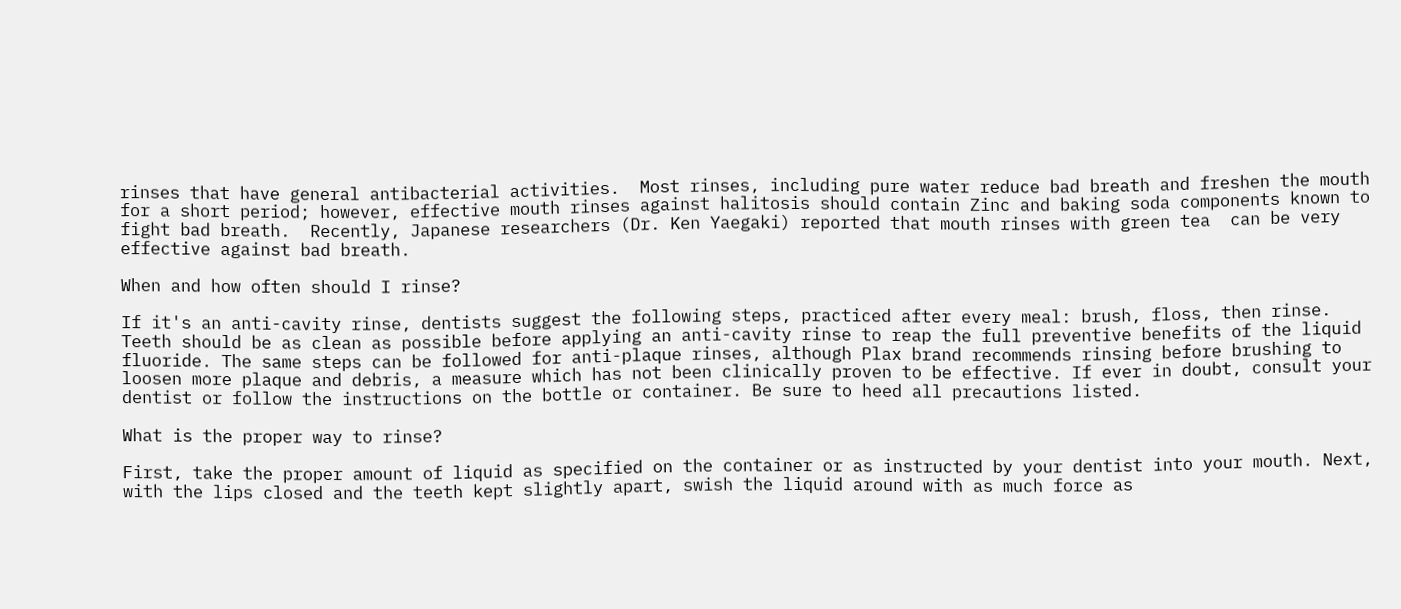rinses that have general antibacterial activities.  Most rinses, including pure water reduce bad breath and freshen the mouth for a short period; however, effective mouth rinses against halitosis should contain Zinc and baking soda components known to fight bad breath.  Recently, Japanese researchers (Dr. Ken Yaegaki) reported that mouth rinses with green tea  can be very effective against bad breath.

When and how often should I rinse?

If it's an anti-cavity rinse, dentists suggest the following steps, practiced after every meal: brush, floss, then rinse. Teeth should be as clean as possible before applying an anti-cavity rinse to reap the full preventive benefits of the liquid fluoride. The same steps can be followed for anti-plaque rinses, although Plax brand recommends rinsing before brushing to loosen more plaque and debris, a measure which has not been clinically proven to be effective. If ever in doubt, consult your dentist or follow the instructions on the bottle or container. Be sure to heed all precautions listed.

What is the proper way to rinse?

First, take the proper amount of liquid as specified on the container or as instructed by your dentist into your mouth. Next, with the lips closed and the teeth kept slightly apart, swish the liquid around with as much force as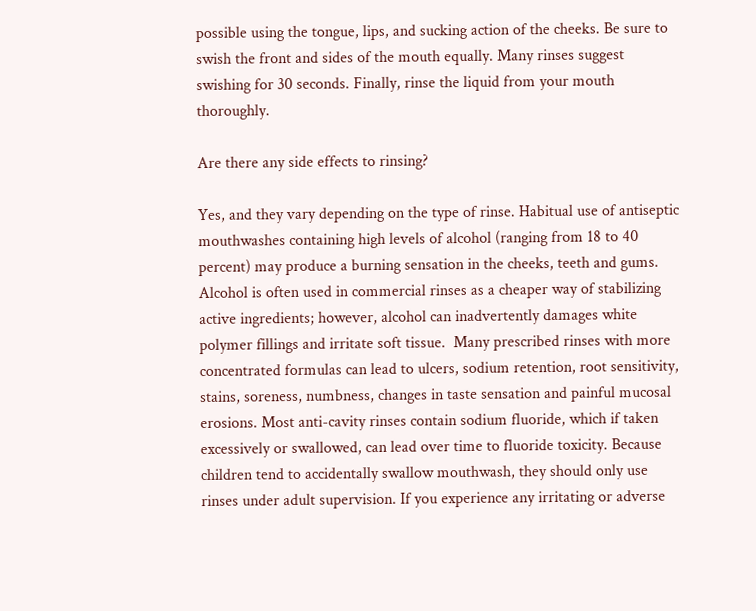possible using the tongue, lips, and sucking action of the cheeks. Be sure to swish the front and sides of the mouth equally. Many rinses suggest swishing for 30 seconds. Finally, rinse the liquid from your mouth thoroughly.

Are there any side effects to rinsing?

Yes, and they vary depending on the type of rinse. Habitual use of antiseptic mouthwashes containing high levels of alcohol (ranging from 18 to 40 percent) may produce a burning sensation in the cheeks, teeth and gums. Alcohol is often used in commercial rinses as a cheaper way of stabilizing active ingredients; however, alcohol can inadvertently damages white polymer fillings and irritate soft tissue.  Many prescribed rinses with more concentrated formulas can lead to ulcers, sodium retention, root sensitivity, stains, soreness, numbness, changes in taste sensation and painful mucosal erosions. Most anti-cavity rinses contain sodium fluoride, which if taken excessively or swallowed, can lead over time to fluoride toxicity. Because children tend to accidentally swallow mouthwash, they should only use rinses under adult supervision. If you experience any irritating or adverse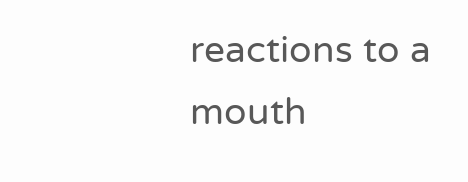reactions to a mouth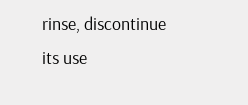rinse, discontinue its use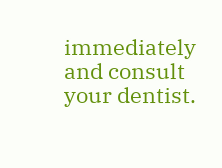immediately and consult your dentist.